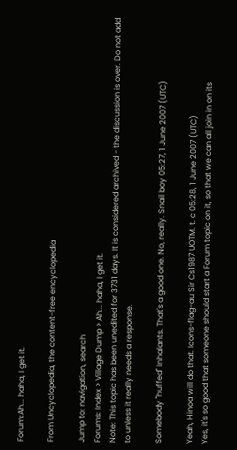Forum:Ah... haha, I get it.

From Uncyclopedia, the content-free encyclopedia

Jump to: navigation, search
Forums: Index > Village Dump > Ah... haha, I get it.
Note: This topic has been unedited for 3731 days. It is considered archived - the discussion is over. Do not add to unless it really needs a response.

Somebody "huffed" Inhalants. That's a good one. No, really. Snail boy 05:27, 1 June 2007 (UTC)

Yeah, Hinoa will do that. Icons-flag-au Sir Cs1987 UOTM. t. c 05:28, 1 June 2007 (UTC)
Yes, it's so good that someone should start a Forum topic on it, so that we can all join in on its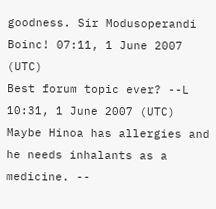goodness. Sir Modusoperandi Boinc! 07:11, 1 June 2007 (UTC)
Best forum topic ever? --L 10:31, 1 June 2007 (UTC)
Maybe Hinoa has allergies and he needs inhalants as a medicine. --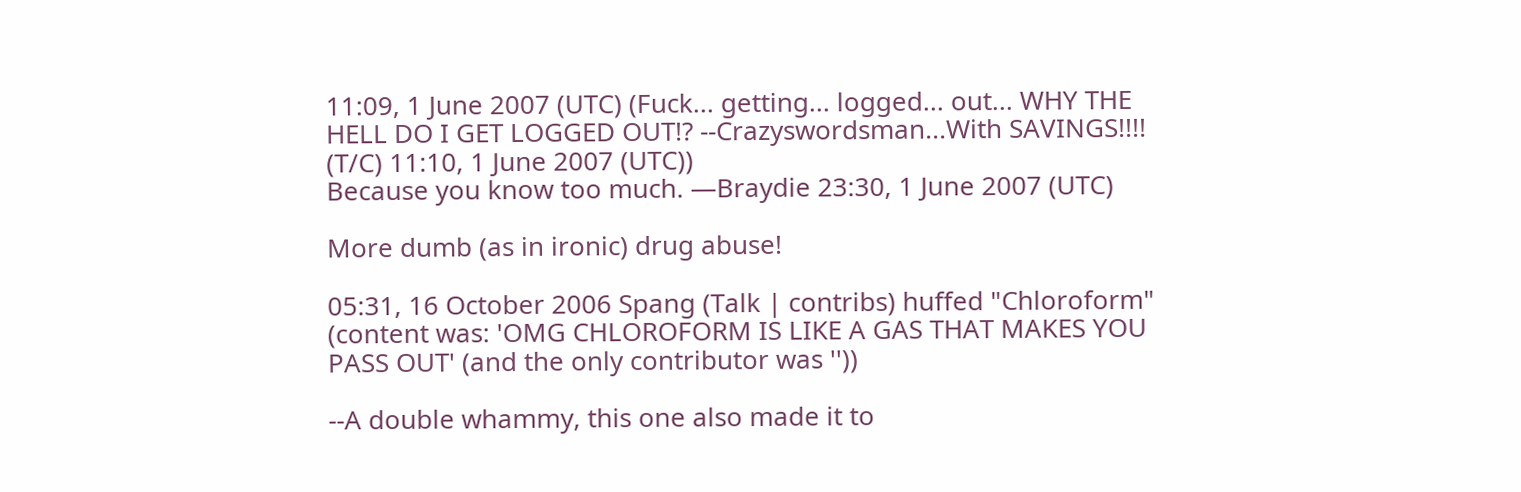11:09, 1 June 2007 (UTC) (Fuck... getting... logged... out... WHY THE HELL DO I GET LOGGED OUT!? --Crazyswordsman...With SAVINGS!!!! (T/C) 11:10, 1 June 2007 (UTC))
Because you know too much. —Braydie 23:30, 1 June 2007 (UTC)

More dumb (as in ironic) drug abuse!

05:31, 16 October 2006 Spang (Talk | contribs) huffed "Chloroform" (content was: 'OMG CHLOROFORM IS LIKE A GAS THAT MAKES YOU PASS OUT' (and the only contributor was ''))

--A double whammy, this one also made it to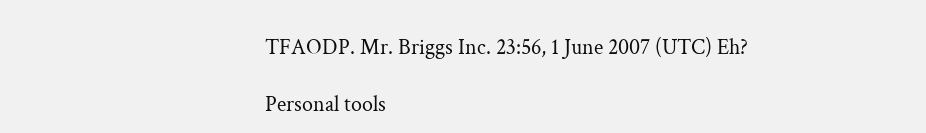TFAODP. Mr. Briggs Inc. 23:56, 1 June 2007 (UTC) Eh?

Personal tools